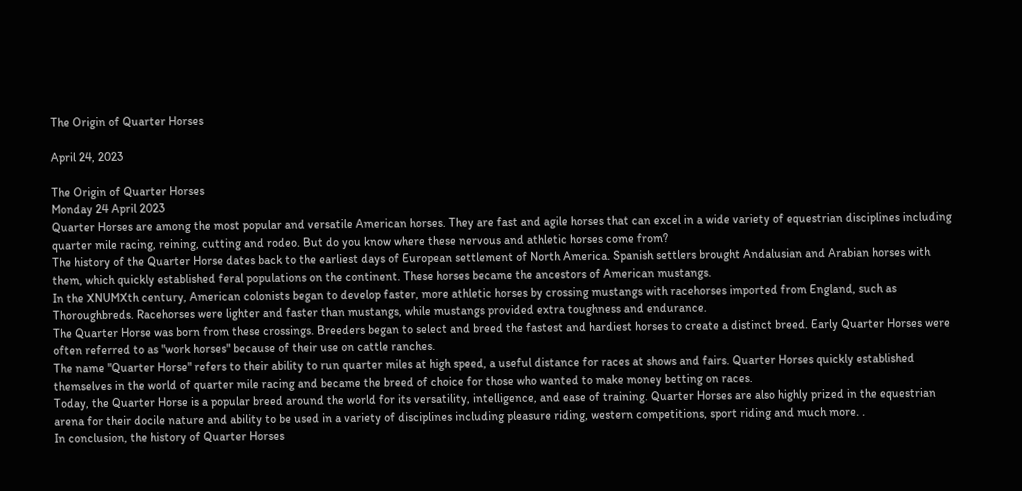The Origin of Quarter Horses

April 24, 2023

The Origin of Quarter Horses
Monday 24 April 2023
Quarter Horses are among the most popular and versatile American horses. They are fast and agile horses that can excel in a wide variety of equestrian disciplines including quarter mile racing, reining, cutting and rodeo. But do you know where these nervous and athletic horses come from?
The history of the Quarter Horse dates back to the earliest days of European settlement of North America. Spanish settlers brought Andalusian and Arabian horses with them, which quickly established feral populations on the continent. These horses became the ancestors of American mustangs.
In the XNUMXth century, American colonists began to develop faster, more athletic horses by crossing mustangs with racehorses imported from England, such as Thoroughbreds. Racehorses were lighter and faster than mustangs, while mustangs provided extra toughness and endurance.
The Quarter Horse was born from these crossings. Breeders began to select and breed the fastest and hardiest horses to create a distinct breed. Early Quarter Horses were often referred to as "work horses" because of their use on cattle ranches.
The name "Quarter Horse" refers to their ability to run quarter miles at high speed, a useful distance for races at shows and fairs. Quarter Horses quickly established themselves in the world of quarter mile racing and became the breed of choice for those who wanted to make money betting on races.
Today, the Quarter Horse is a popular breed around the world for its versatility, intelligence, and ease of training. Quarter Horses are also highly prized in the equestrian arena for their docile nature and ability to be used in a variety of disciplines including pleasure riding, western competitions, sport riding and much more. .
In conclusion, the history of Quarter Horses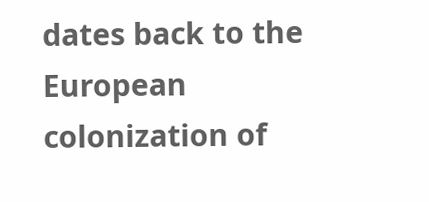dates back to the European colonization of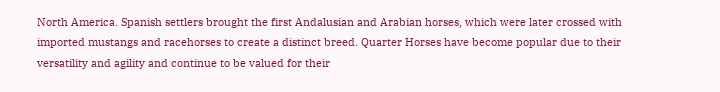North America. Spanish settlers brought the first Andalusian and Arabian horses, which were later crossed with imported mustangs and racehorses to create a distinct breed. Quarter Horses have become popular due to their versatility and agility and continue to be valued for their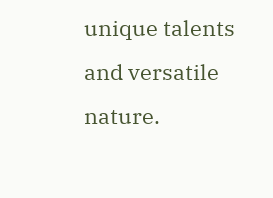unique talents and versatile nature.